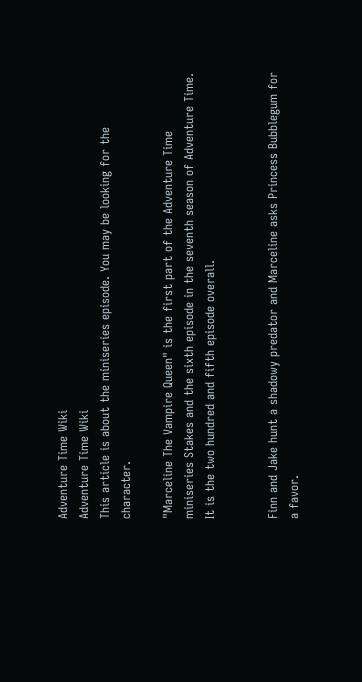Adventure Time Wiki
Adventure Time Wiki
This article is about the miniseries episode. You may be looking for the character.

"Marceline The Vampire Queen" is the first part of the Adventure Time miniseries Stakes and the sixth episode in the seventh season of Adventure Time. It is the two hundred and fifth episode overall.


Finn and Jake hunt a shadowy predator and Marceline asks Princess Bubblegum for a favor.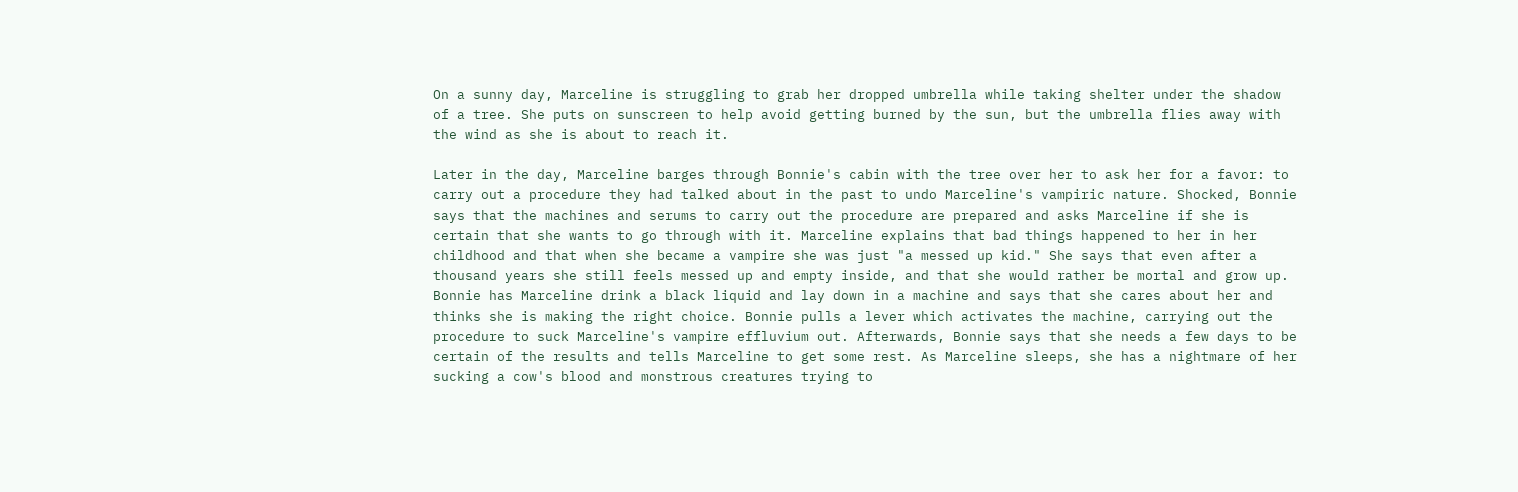On a sunny day, Marceline is struggling to grab her dropped umbrella while taking shelter under the shadow of a tree. She puts on sunscreen to help avoid getting burned by the sun, but the umbrella flies away with the wind as she is about to reach it.

Later in the day, Marceline barges through Bonnie's cabin with the tree over her to ask her for a favor: to carry out a procedure they had talked about in the past to undo Marceline's vampiric nature. Shocked, Bonnie says that the machines and serums to carry out the procedure are prepared and asks Marceline if she is certain that she wants to go through with it. Marceline explains that bad things happened to her in her childhood and that when she became a vampire she was just "a messed up kid." She says that even after a thousand years she still feels messed up and empty inside, and that she would rather be mortal and grow up. Bonnie has Marceline drink a black liquid and lay down in a machine and says that she cares about her and thinks she is making the right choice. Bonnie pulls a lever which activates the machine, carrying out the procedure to suck Marceline's vampire effluvium out. Afterwards, Bonnie says that she needs a few days to be certain of the results and tells Marceline to get some rest. As Marceline sleeps, she has a nightmare of her sucking a cow's blood and monstrous creatures trying to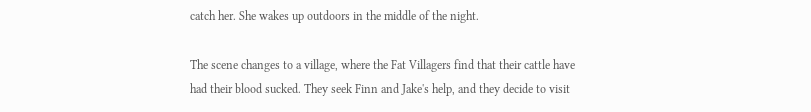catch her. She wakes up outdoors in the middle of the night.

The scene changes to a village, where the Fat Villagers find that their cattle have had their blood sucked. They seek Finn and Jake's help, and they decide to visit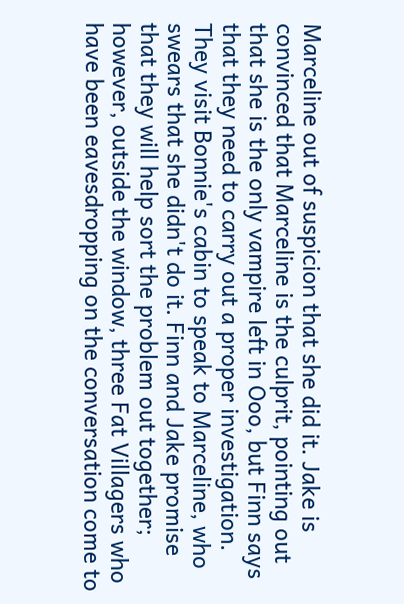Marceline out of suspicion that she did it. Jake is convinced that Marceline is the culprit, pointing out that she is the only vampire left in Ooo, but Finn says that they need to carry out a proper investigation. They visit Bonnie's cabin to speak to Marceline, who swears that she didn't do it. Finn and Jake promise that they will help sort the problem out together; however, outside the window, three Fat Villagers who have been eavesdropping on the conversation come to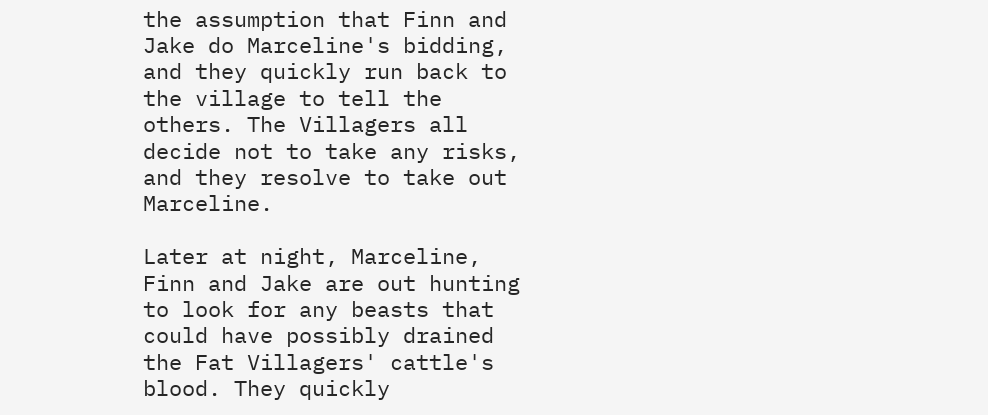the assumption that Finn and Jake do Marceline's bidding, and they quickly run back to the village to tell the others. The Villagers all decide not to take any risks, and they resolve to take out Marceline.

Later at night, Marceline, Finn and Jake are out hunting to look for any beasts that could have possibly drained the Fat Villagers' cattle's blood. They quickly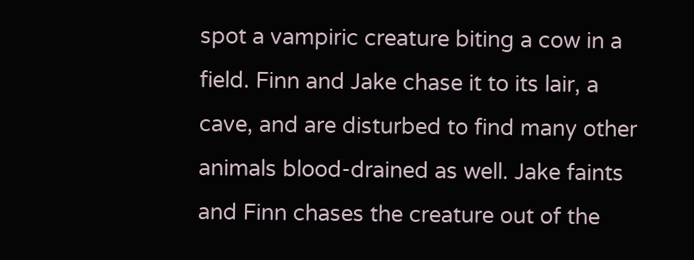spot a vampiric creature biting a cow in a field. Finn and Jake chase it to its lair, a cave, and are disturbed to find many other animals blood-drained as well. Jake faints and Finn chases the creature out of the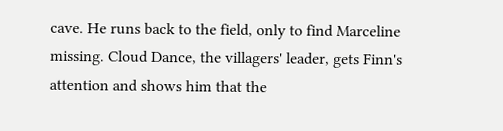cave. He runs back to the field, only to find Marceline missing. Cloud Dance, the villagers' leader, gets Finn's attention and shows him that the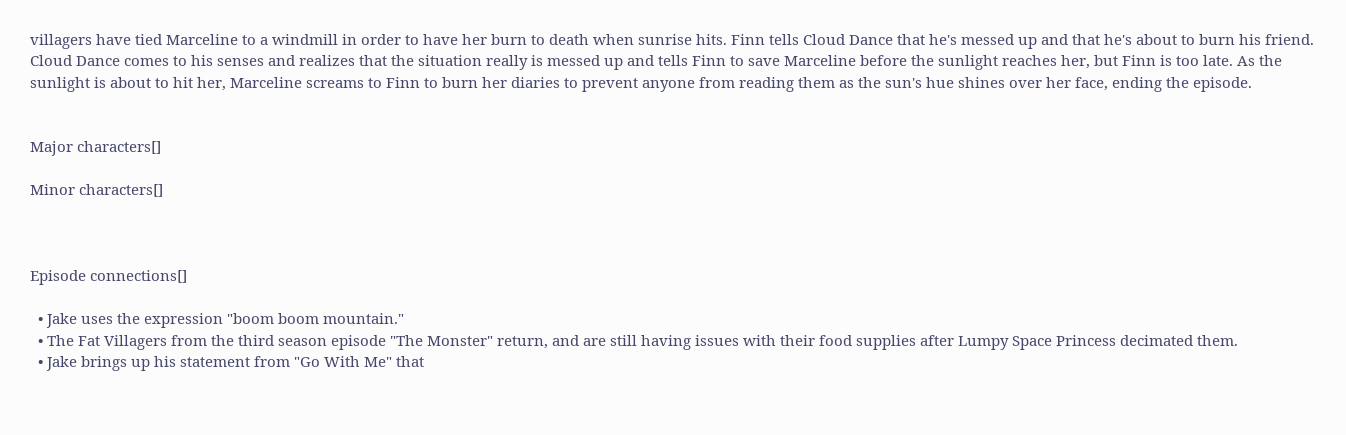villagers have tied Marceline to a windmill in order to have her burn to death when sunrise hits. Finn tells Cloud Dance that he's messed up and that he's about to burn his friend. Cloud Dance comes to his senses and realizes that the situation really is messed up and tells Finn to save Marceline before the sunlight reaches her, but Finn is too late. As the sunlight is about to hit her, Marceline screams to Finn to burn her diaries to prevent anyone from reading them as the sun's hue shines over her face, ending the episode.


Major characters[]

Minor characters[]



Episode connections[]

  • Jake uses the expression "boom boom mountain."
  • The Fat Villagers from the third season episode "The Monster" return, and are still having issues with their food supplies after Lumpy Space Princess decimated them.
  • Jake brings up his statement from "Go With Me" that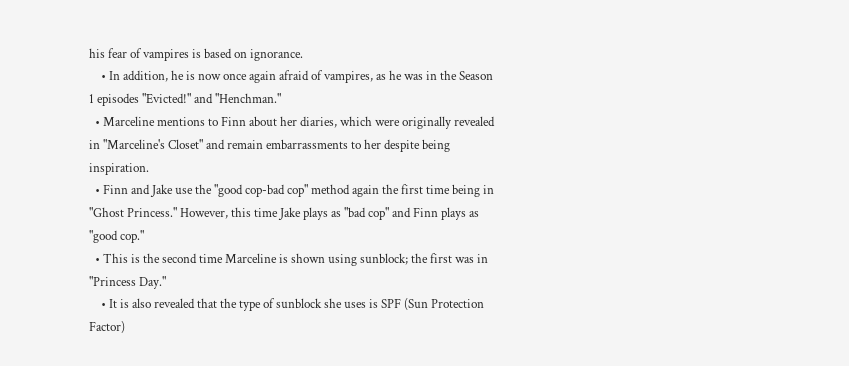his fear of vampires is based on ignorance.
    • In addition, he is now once again afraid of vampires, as he was in the Season 1 episodes "Evicted!" and "Henchman."
  • Marceline mentions to Finn about her diaries, which were originally revealed in "Marceline's Closet" and remain embarrassments to her despite being inspiration.
  • Finn and Jake use the "good cop-bad cop" method again the first time being in "Ghost Princess." However, this time Jake plays as "bad cop" and Finn plays as "good cop."
  • This is the second time Marceline is shown using sunblock; the first was in "Princess Day."
    • It is also revealed that the type of sunblock she uses is SPF (Sun Protection Factor)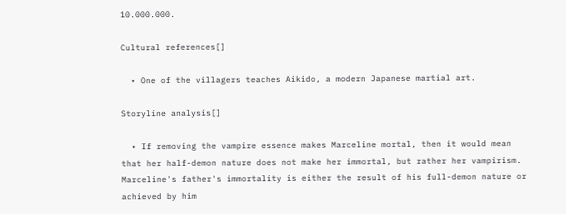10.000.000.

Cultural references[]

  • One of the villagers teaches Aikido, a modern Japanese martial art.

Storyline analysis[]

  • If removing the vampire essence makes Marceline mortal, then it would mean that her half-demon nature does not make her immortal, but rather her vampirism. Marceline's father's immortality is either the result of his full-demon nature or achieved by him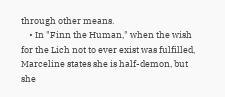through other means.
    • In "Finn the Human," when the wish for the Lich not to ever exist was fulfilled, Marceline states she is half-demon, but she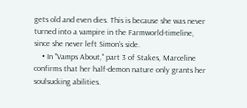gets old and even dies. This is because she was never turned into a vampire in the Farmworld-timeline, since she never left Simon’s side.
    • In "Vamps About," part 3 of Stakes, Marceline confirms that her half-demon nature only grants her soulsucking abilities.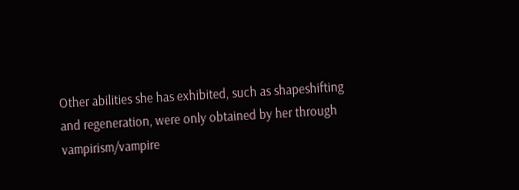Other abilities she has exhibited, such as shapeshifting and regeneration, were only obtained by her through vampirism/vampire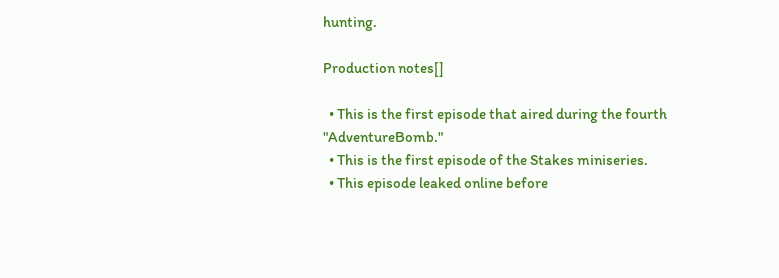hunting.

Production notes[]

  • This is the first episode that aired during the fourth "AdventureBomb."
  • This is the first episode of the Stakes miniseries.
  • This episode leaked online before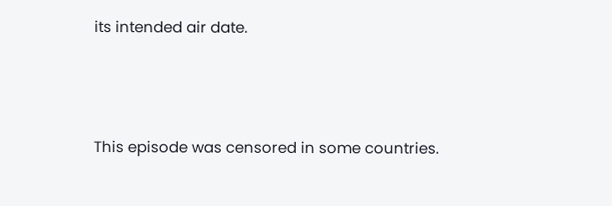its intended air date.



This episode was censored in some countries.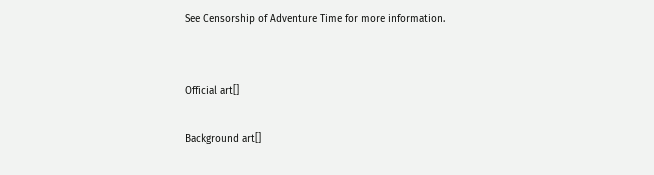See Censorship of Adventure Time for more information.


Official art[]

Background art[]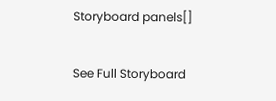Storyboard panels[]

See Full Storyboard